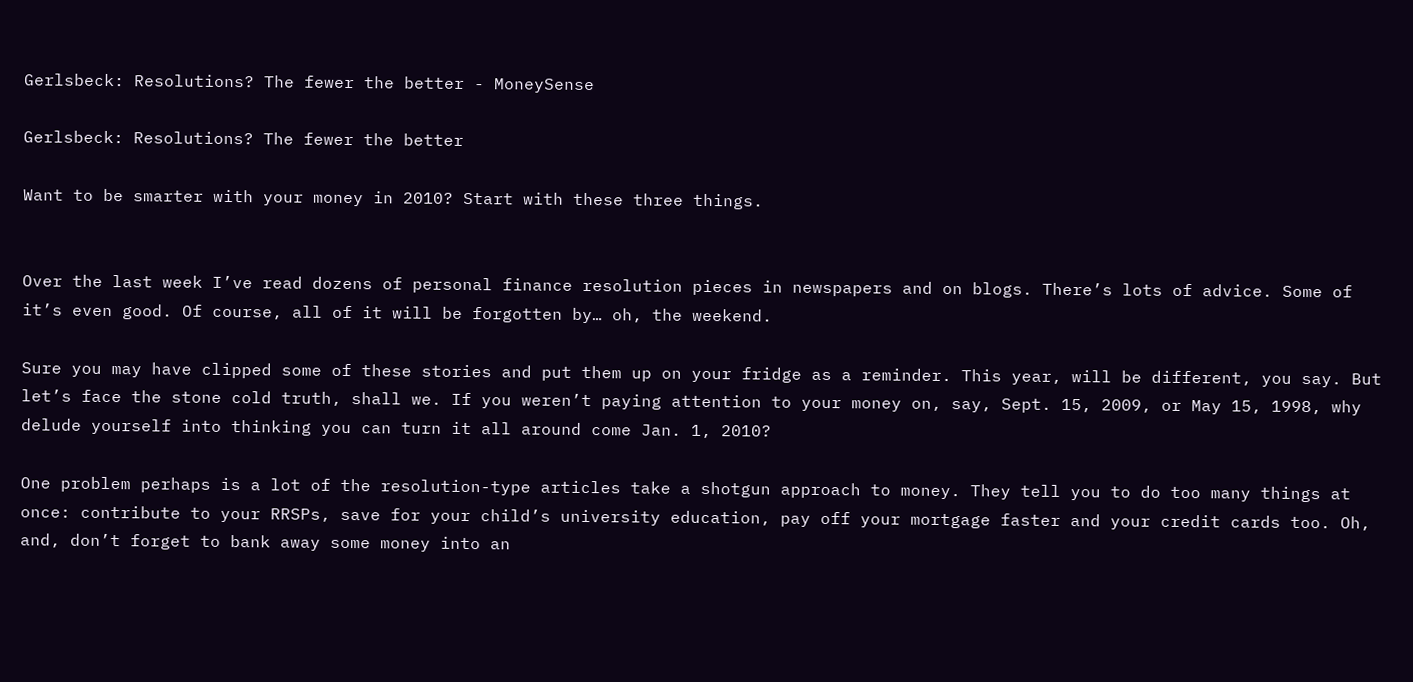Gerlsbeck: Resolutions? The fewer the better - MoneySense

Gerlsbeck: Resolutions? The fewer the better

Want to be smarter with your money in 2010? Start with these three things.


Over the last week I’ve read dozens of personal finance resolution pieces in newspapers and on blogs. There’s lots of advice. Some of it’s even good. Of course, all of it will be forgotten by… oh, the weekend.

Sure you may have clipped some of these stories and put them up on your fridge as a reminder. This year, will be different, you say. But let’s face the stone cold truth, shall we. If you weren’t paying attention to your money on, say, Sept. 15, 2009, or May 15, 1998, why delude yourself into thinking you can turn it all around come Jan. 1, 2010?

One problem perhaps is a lot of the resolution-type articles take a shotgun approach to money. They tell you to do too many things at once: contribute to your RRSPs, save for your child’s university education, pay off your mortgage faster and your credit cards too. Oh, and, don’t forget to bank away some money into an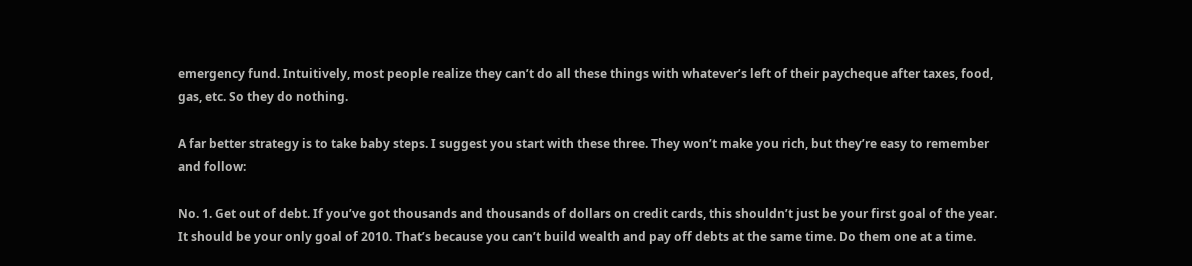emergency fund. Intuitively, most people realize they can’t do all these things with whatever’s left of their paycheque after taxes, food, gas, etc. So they do nothing.

A far better strategy is to take baby steps. I suggest you start with these three. They won’t make you rich, but they’re easy to remember and follow:

No. 1. Get out of debt. If you’ve got thousands and thousands of dollars on credit cards, this shouldn’t just be your first goal of the year. It should be your only goal of 2010. That’s because you can’t build wealth and pay off debts at the same time. Do them one at a time.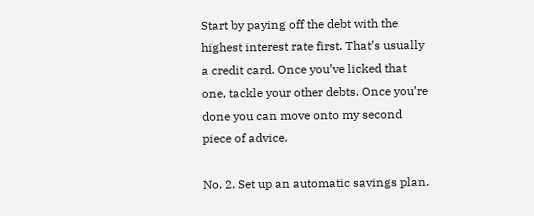Start by paying off the debt with the highest interest rate first. That’s usually a credit card. Once you’ve licked that one, tackle your other debts. Once you’re done you can move onto my second piece of advice.

No. 2. Set up an automatic savings plan.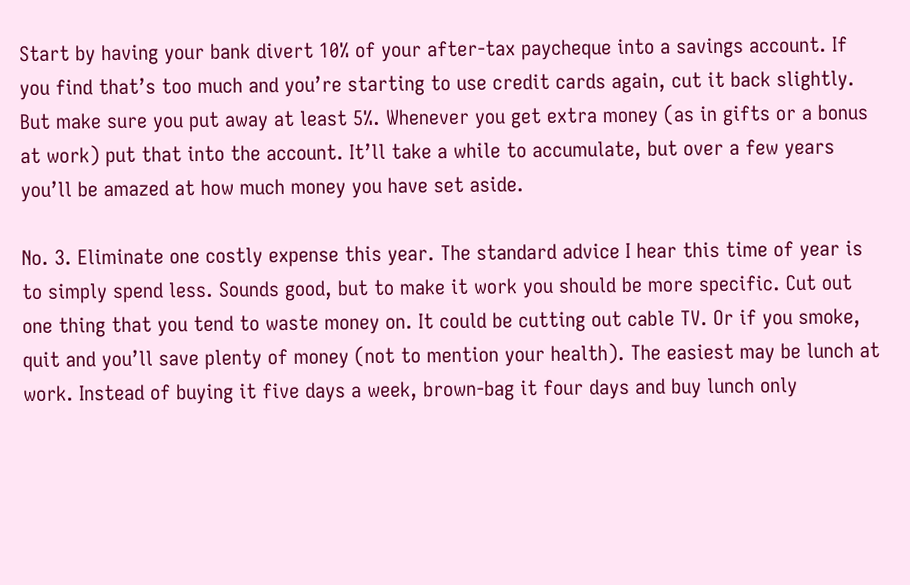Start by having your bank divert 10% of your after-tax paycheque into a savings account. If you find that’s too much and you’re starting to use credit cards again, cut it back slightly. But make sure you put away at least 5%. Whenever you get extra money (as in gifts or a bonus at work) put that into the account. It’ll take a while to accumulate, but over a few years you’ll be amazed at how much money you have set aside.

No. 3. Eliminate one costly expense this year. The standard advice I hear this time of year is to simply spend less. Sounds good, but to make it work you should be more specific. Cut out one thing that you tend to waste money on. It could be cutting out cable TV. Or if you smoke, quit and you’ll save plenty of money (not to mention your health). The easiest may be lunch at work. Instead of buying it five days a week, brown-bag it four days and buy lunch only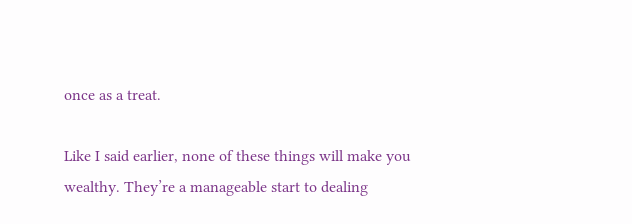once as a treat.

Like I said earlier, none of these things will make you wealthy. They’re a manageable start to dealing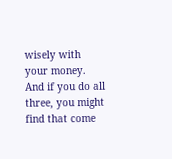wisely with your money. And if you do all three, you might find that come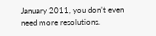January 2011, you don’t even need more resolutions.